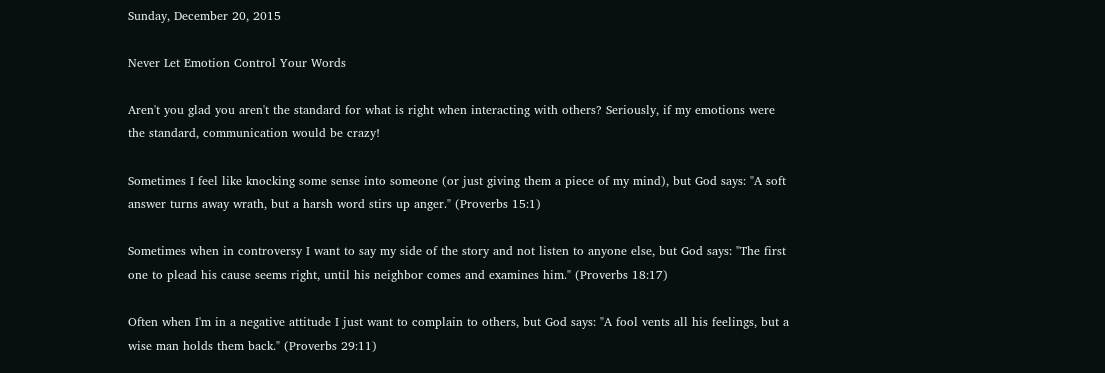Sunday, December 20, 2015

Never Let Emotion Control Your Words

Aren't you glad you aren't the standard for what is right when interacting with others? Seriously, if my emotions were the standard, communication would be crazy!

Sometimes I feel like knocking some sense into someone (or just giving them a piece of my mind), but God says: "A soft answer turns away wrath, but a harsh word stirs up anger." (Proverbs 15:1)

Sometimes when in controversy I want to say my side of the story and not listen to anyone else, but God says: "The first one to plead his cause seems right, until his neighbor comes and examines him." (Proverbs 18:17)

Often when I'm in a negative attitude I just want to complain to others, but God says: "A fool vents all his feelings, but a wise man holds them back." (Proverbs 29:11)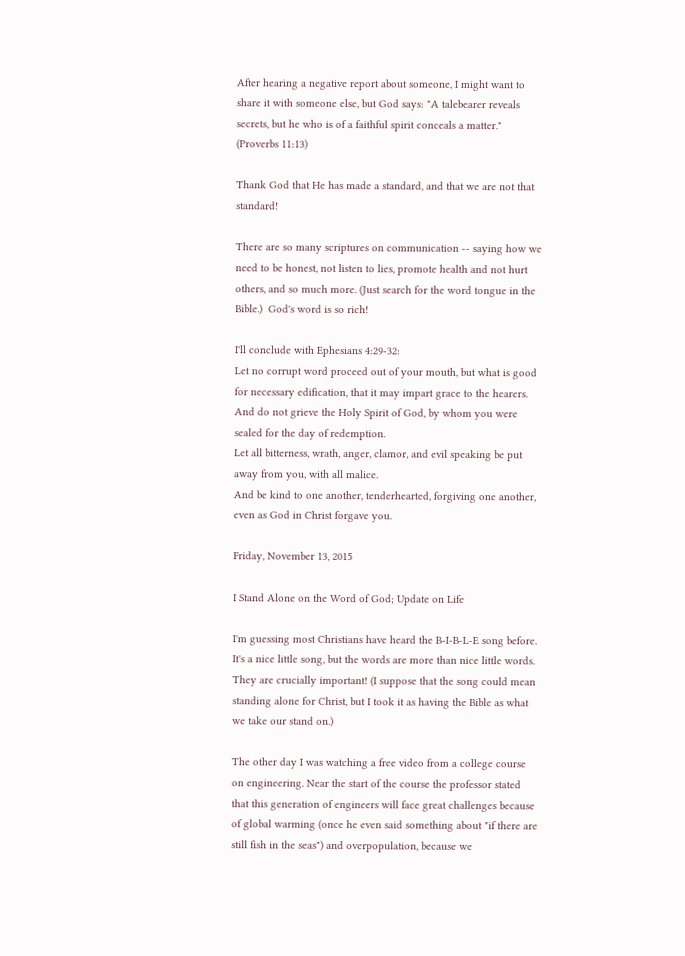After hearing a negative report about someone, I might want to share it with someone else, but God says: "A talebearer reveals secrets, but he who is of a faithful spirit conceals a matter." (Proverbs 11:13)

Thank God that He has made a standard, and that we are not that standard!

There are so many scriptures on communication -- saying how we need to be honest, not listen to lies, promote health and not hurt others, and so much more. (Just search for the word tongue in the Bible.)  God's word is so rich!

I'll conclude with Ephesians 4:29-32:
Let no corrupt word proceed out of your mouth, but what is good for necessary edification, that it may impart grace to the hearers.
And do not grieve the Holy Spirit of God, by whom you were sealed for the day of redemption.
Let all bitterness, wrath, anger, clamor, and evil speaking be put away from you, with all malice.
And be kind to one another, tenderhearted, forgiving one another, even as God in Christ forgave you.

Friday, November 13, 2015

I Stand Alone on the Word of God; Update on Life

I'm guessing most Christians have heard the B-I-B-L-E song before. It's a nice little song, but the words are more than nice little words. They are crucially important! (I suppose that the song could mean standing alone for Christ, but I took it as having the Bible as what we take our stand on.)

The other day I was watching a free video from a college course on engineering. Near the start of the course the professor stated that this generation of engineers will face great challenges because of global warming (once he even said something about "if there are still fish in the seas") and overpopulation, because we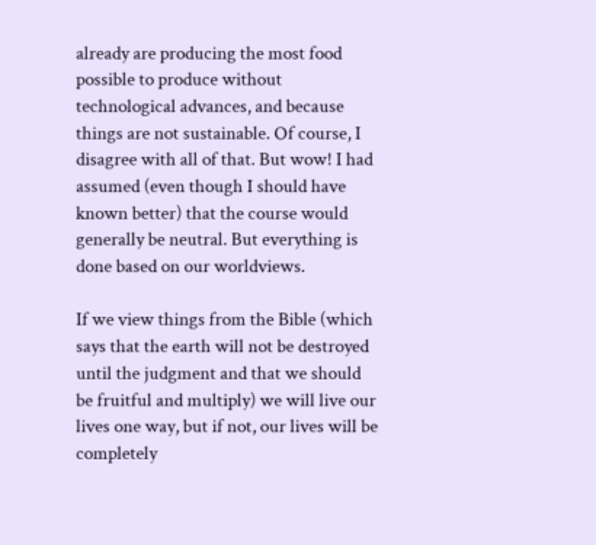already are producing the most food possible to produce without technological advances, and because things are not sustainable. Of course, I disagree with all of that. But wow! I had assumed (even though I should have known better) that the course would generally be neutral. But everything is done based on our worldviews.

If we view things from the Bible (which says that the earth will not be destroyed until the judgment and that we should be fruitful and multiply) we will live our lives one way, but if not, our lives will be completely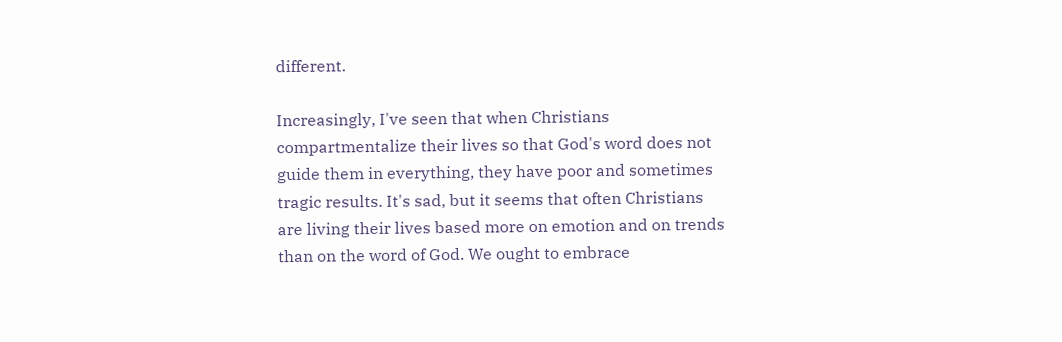different.

Increasingly, I've seen that when Christians compartmentalize their lives so that God's word does not guide them in everything, they have poor and sometimes tragic results. It's sad, but it seems that often Christians are living their lives based more on emotion and on trends than on the word of God. We ought to embrace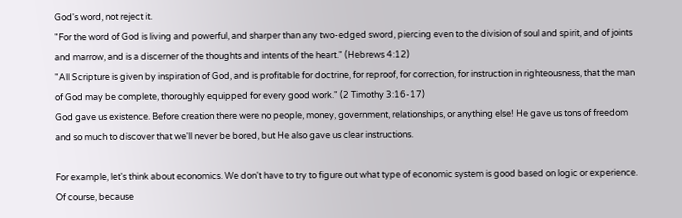God's word, not reject it.
"For the word of God is living and powerful, and sharper than any two-edged sword, piercing even to the division of soul and spirit, and of joints and marrow, and is a discerner of the thoughts and intents of the heart." (Hebrews 4:12)
"All Scripture is given by inspiration of God, and is profitable for doctrine, for reproof, for correction, for instruction in righteousness, that the man of God may be complete, thoroughly equipped for every good work." (2 Timothy 3:16-17)
God gave us existence. Before creation there were no people, money, government, relationships, or anything else! He gave us tons of freedom and so much to discover that we'll never be bored, but He also gave us clear instructions.

For example, let's think about economics. We don't have to try to figure out what type of economic system is good based on logic or experience. Of course, because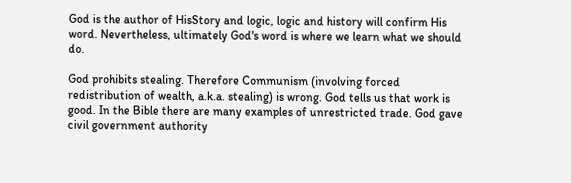God is the author of HisStory and logic, logic and history will confirm His word. Nevertheless, ultimately God's word is where we learn what we should do.

God prohibits stealing. Therefore Communism (involving forced redistribution of wealth, a.k.a. stealing) is wrong. God tells us that work is good. In the Bible there are many examples of unrestricted trade. God gave civil government authority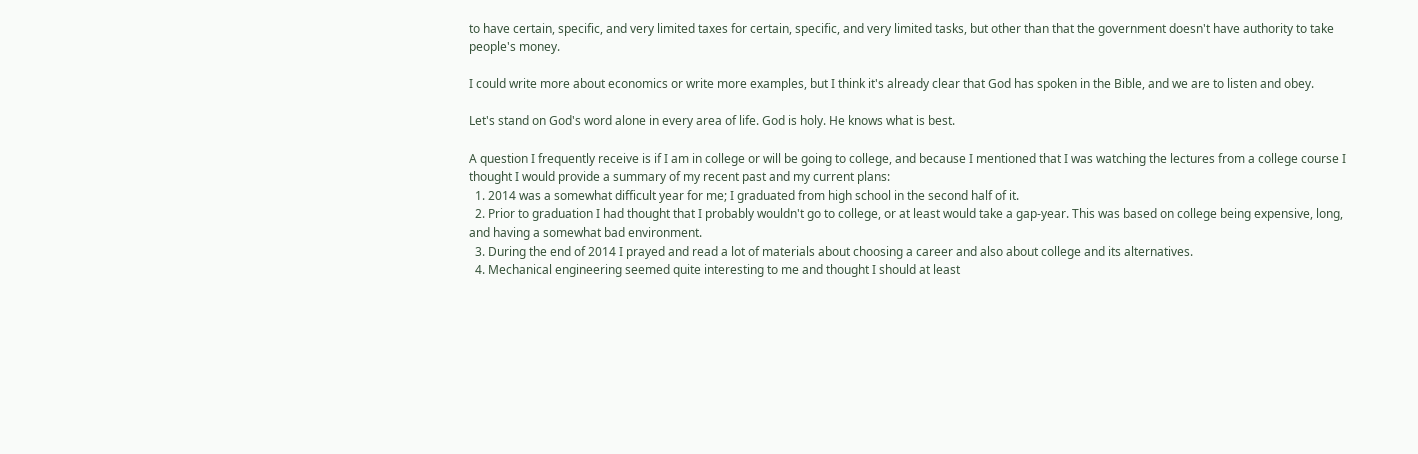to have certain, specific, and very limited taxes for certain, specific, and very limited tasks, but other than that the government doesn't have authority to take people's money.

I could write more about economics or write more examples, but I think it's already clear that God has spoken in the Bible, and we are to listen and obey.

Let's stand on God's word alone in every area of life. God is holy. He knows what is best.

A question I frequently receive is if I am in college or will be going to college, and because I mentioned that I was watching the lectures from a college course I thought I would provide a summary of my recent past and my current plans:
  1. 2014 was a somewhat difficult year for me; I graduated from high school in the second half of it.
  2. Prior to graduation I had thought that I probably wouldn't go to college, or at least would take a gap-year. This was based on college being expensive, long, and having a somewhat bad environment.
  3. During the end of 2014 I prayed and read a lot of materials about choosing a career and also about college and its alternatives.
  4. Mechanical engineering seemed quite interesting to me and thought I should at least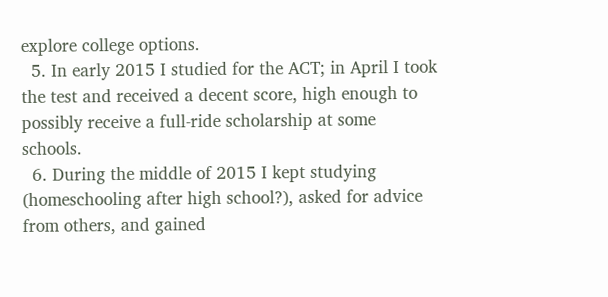explore college options.
  5. In early 2015 I studied for the ACT; in April I took the test and received a decent score, high enough to possibly receive a full-ride scholarship at some schools.
  6. During the middle of 2015 I kept studying (homeschooling after high school?), asked for advice from others, and gained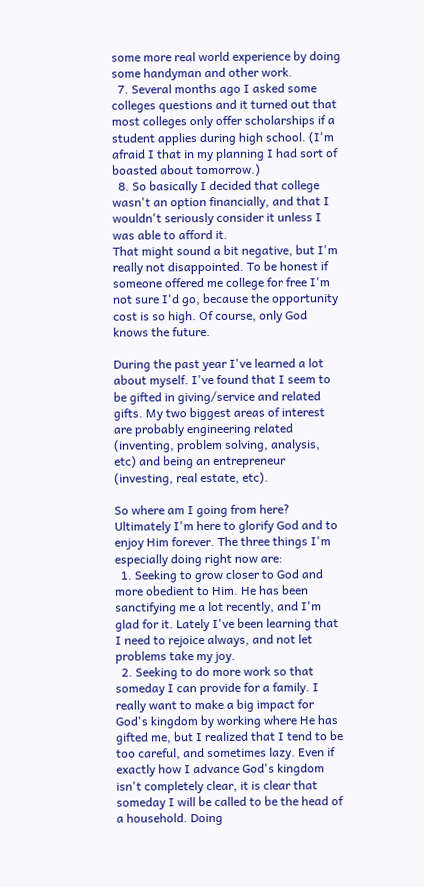some more real world experience by doing some handyman and other work.
  7. Several months ago I asked some colleges questions and it turned out that most colleges only offer scholarships if a student applies during high school. (I'm afraid I that in my planning I had sort of boasted about tomorrow.)
  8. So basically I decided that college wasn't an option financially, and that I wouldn't seriously consider it unless I was able to afford it.
That might sound a bit negative, but I'm really not disappointed. To be honest if someone offered me college for free I'm not sure I'd go, because the opportunity cost is so high. Of course, only God knows the future.

During the past year I've learned a lot about myself. I've found that I seem to be gifted in giving/service and related gifts. My two biggest areas of interest are probably engineering related (inventing, problem solving, analysis, etc) and being an entrepreneur (investing, real estate, etc).

So where am I going from here? Ultimately I'm here to glorify God and to enjoy Him forever. The three things I'm especially doing right now are:
  1. Seeking to grow closer to God and more obedient to Him. He has been sanctifying me a lot recently, and I'm glad for it. Lately I've been learning that I need to rejoice always, and not let problems take my joy.
  2. Seeking to do more work so that someday I can provide for a family. I really want to make a big impact for God's kingdom by working where He has gifted me, but I realized that I tend to be too careful, and sometimes lazy. Even if exactly how I advance God's kingdom isn't completely clear, it is clear that someday I will be called to be the head of a household. Doing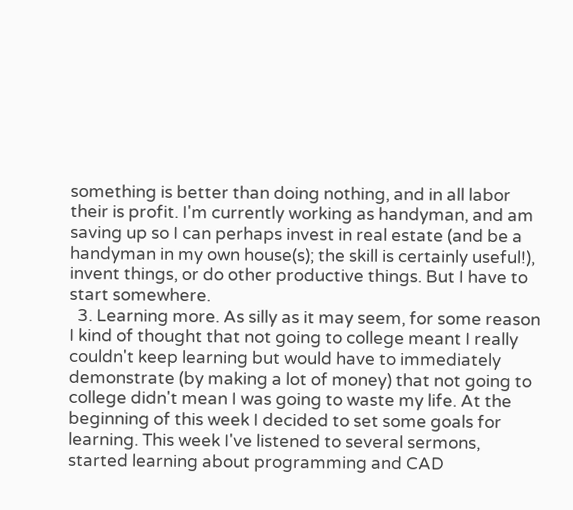something is better than doing nothing, and in all labor their is profit. I'm currently working as handyman, and am saving up so I can perhaps invest in real estate (and be a handyman in my own house(s); the skill is certainly useful!), invent things, or do other productive things. But I have to start somewhere.
  3. Learning more. As silly as it may seem, for some reason I kind of thought that not going to college meant I really couldn't keep learning but would have to immediately demonstrate (by making a lot of money) that not going to college didn't mean I was going to waste my life. At the beginning of this week I decided to set some goals for learning. This week I've listened to several sermons, started learning about programming and CAD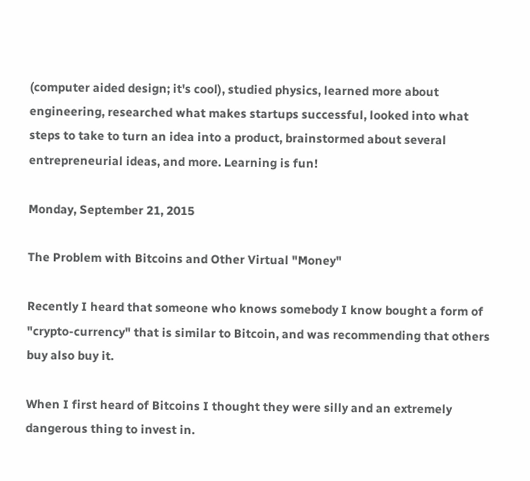(computer aided design; it's cool), studied physics, learned more about engineering, researched what makes startups successful, looked into what steps to take to turn an idea into a product, brainstormed about several entrepreneurial ideas, and more. Learning is fun!

Monday, September 21, 2015

The Problem with Bitcoins and Other Virtual "Money"

Recently I heard that someone who knows somebody I know bought a form of "crypto-currency" that is similar to Bitcoin, and was recommending that others buy also buy it.

When I first heard of Bitcoins I thought they were silly and an extremely dangerous thing to invest in.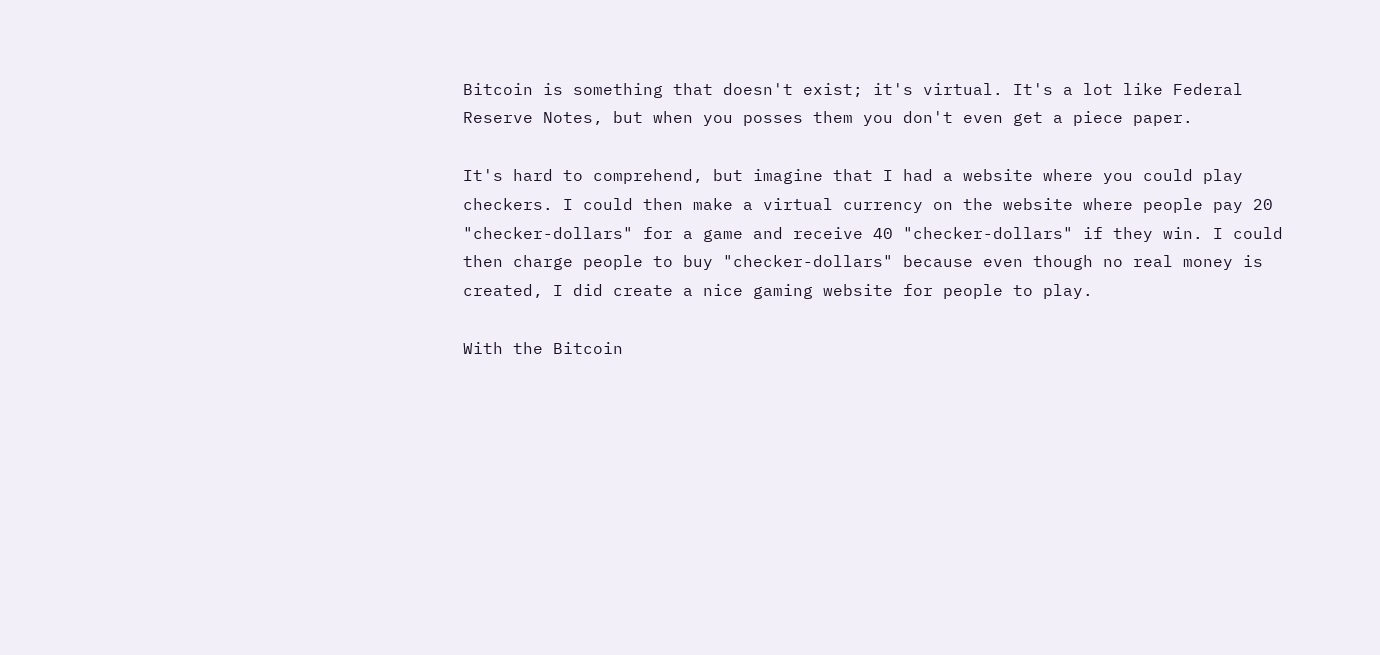Bitcoin is something that doesn't exist; it's virtual. It's a lot like Federal Reserve Notes, but when you posses them you don't even get a piece paper.

It's hard to comprehend, but imagine that I had a website where you could play checkers. I could then make a virtual currency on the website where people pay 20 "checker-dollars" for a game and receive 40 "checker-dollars" if they win. I could then charge people to buy "checker-dollars" because even though no real money is created, I did create a nice gaming website for people to play.

With the Bitcoin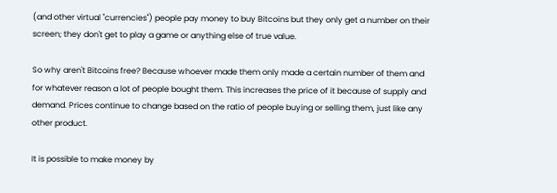(and other virtual "currencies") people pay money to buy Bitcoins but they only get a number on their screen; they don't get to play a game or anything else of true value.

So why aren't Bitcoins free? Because whoever made them only made a certain number of them and for whatever reason a lot of people bought them. This increases the price of it because of supply and demand. Prices continue to change based on the ratio of people buying or selling them, just like any other product.

It is possible to make money by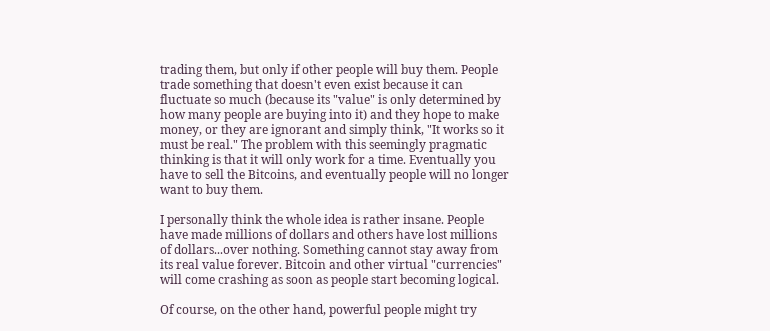trading them, but only if other people will buy them. People trade something that doesn't even exist because it can fluctuate so much (because its "value" is only determined by how many people are buying into it) and they hope to make money, or they are ignorant and simply think, "It works so it must be real." The problem with this seemingly pragmatic thinking is that it will only work for a time. Eventually you have to sell the Bitcoins, and eventually people will no longer want to buy them.

I personally think the whole idea is rather insane. People have made millions of dollars and others have lost millions of dollars...over nothing. Something cannot stay away from its real value forever. Bitcoin and other virtual "currencies" will come crashing as soon as people start becoming logical.

Of course, on the other hand, powerful people might try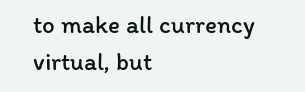to make all currency virtual, but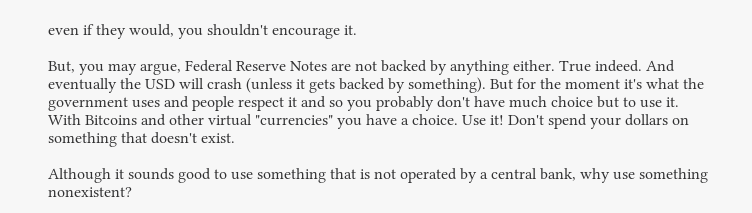even if they would, you shouldn't encourage it.

But, you may argue, Federal Reserve Notes are not backed by anything either. True indeed. And eventually the USD will crash (unless it gets backed by something). But for the moment it's what the government uses and people respect it and so you probably don't have much choice but to use it. With Bitcoins and other virtual "currencies" you have a choice. Use it! Don't spend your dollars on something that doesn't exist.

Although it sounds good to use something that is not operated by a central bank, why use something nonexistent?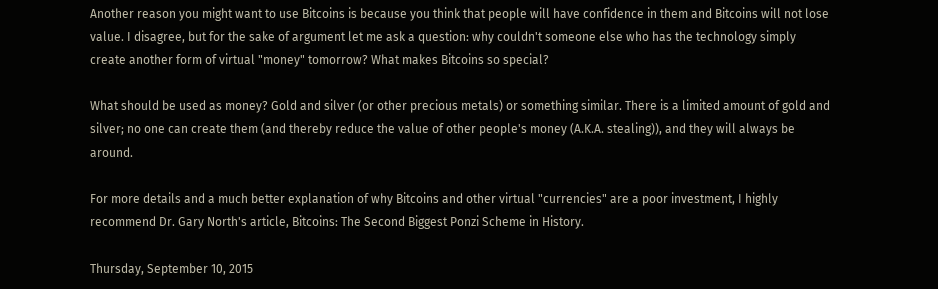Another reason you might want to use Bitcoins is because you think that people will have confidence in them and Bitcoins will not lose value. I disagree, but for the sake of argument let me ask a question: why couldn't someone else who has the technology simply create another form of virtual "money" tomorrow? What makes Bitcoins so special?

What should be used as money? Gold and silver (or other precious metals) or something similar. There is a limited amount of gold and silver; no one can create them (and thereby reduce the value of other people's money (A.K.A. stealing)), and they will always be around.

For more details and a much better explanation of why Bitcoins and other virtual "currencies" are a poor investment, I highly recommend Dr. Gary North's article, Bitcoins: The Second Biggest Ponzi Scheme in History.

Thursday, September 10, 2015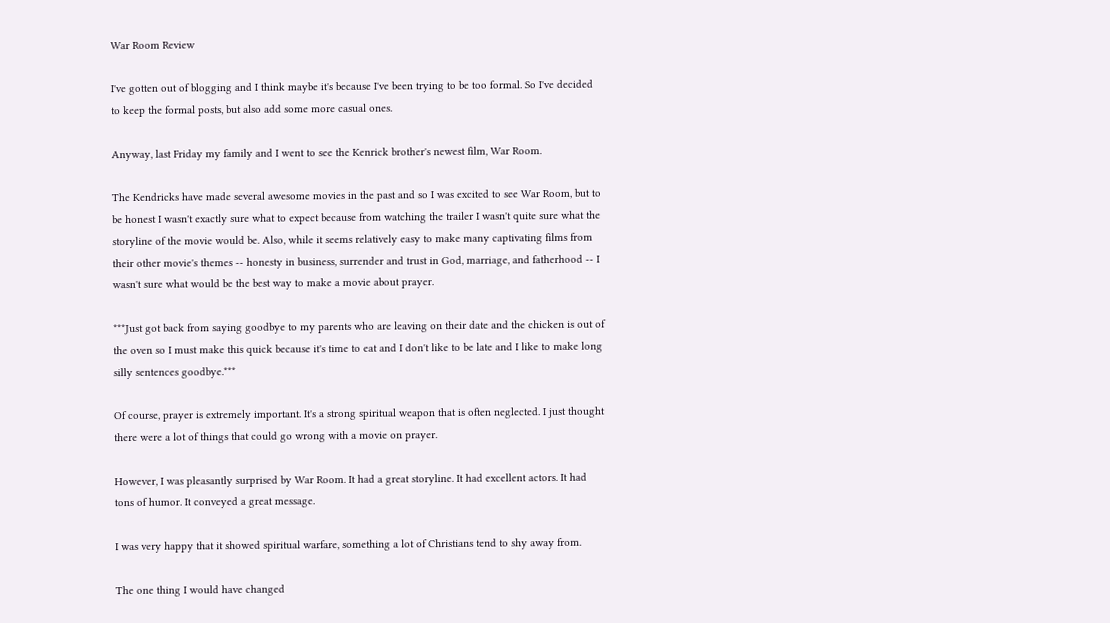War Room Review

I've gotten out of blogging and I think maybe it's because I've been trying to be too formal. So I've decided to keep the formal posts, but also add some more casual ones.

Anyway, last Friday my family and I went to see the Kenrick brother's newest film, War Room.

The Kendricks have made several awesome movies in the past and so I was excited to see War Room, but to be honest I wasn't exactly sure what to expect because from watching the trailer I wasn't quite sure what the storyline of the movie would be. Also, while it seems relatively easy to make many captivating films from their other movie's themes -- honesty in business, surrender and trust in God, marriage, and fatherhood -- I wasn't sure what would be the best way to make a movie about prayer.

***Just got back from saying goodbye to my parents who are leaving on their date and the chicken is out of the oven so I must make this quick because it's time to eat and I don't like to be late and I like to make long silly sentences goodbye.***

Of course, prayer is extremely important. It's a strong spiritual weapon that is often neglected. I just thought there were a lot of things that could go wrong with a movie on prayer.

However, I was pleasantly surprised by War Room. It had a great storyline. It had excellent actors. It had tons of humor. It conveyed a great message.

I was very happy that it showed spiritual warfare, something a lot of Christians tend to shy away from.

The one thing I would have changed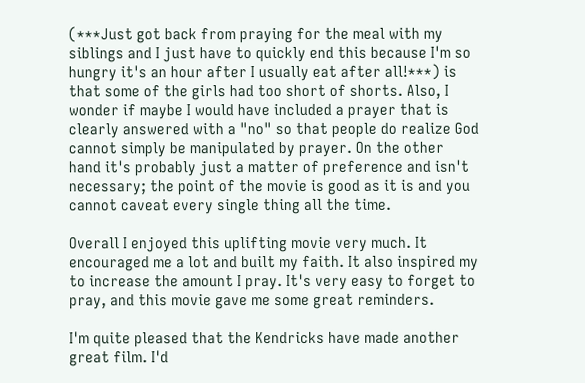(***Just got back from praying for the meal with my siblings and I just have to quickly end this because I'm so hungry it's an hour after I usually eat after all!***) is that some of the girls had too short of shorts. Also, I wonder if maybe I would have included a prayer that is clearly answered with a "no" so that people do realize God cannot simply be manipulated by prayer. On the other hand it's probably just a matter of preference and isn't necessary; the point of the movie is good as it is and you cannot caveat every single thing all the time.

Overall I enjoyed this uplifting movie very much. It encouraged me a lot and built my faith. It also inspired my to increase the amount I pray. It's very easy to forget to pray, and this movie gave me some great reminders.

I'm quite pleased that the Kendricks have made another great film. I'd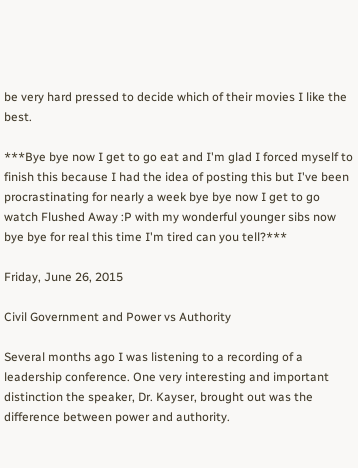be very hard pressed to decide which of their movies I like the best.

***Bye bye now I get to go eat and I'm glad I forced myself to finish this because I had the idea of posting this but I've been procrastinating for nearly a week bye bye now I get to go watch Flushed Away :P with my wonderful younger sibs now bye bye for real this time I'm tired can you tell?***

Friday, June 26, 2015

Civil Government and Power vs Authority

Several months ago I was listening to a recording of a leadership conference. One very interesting and important distinction the speaker, Dr. Kayser, brought out was the difference between power and authority.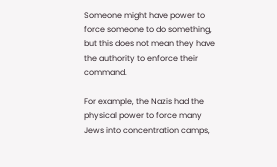Someone might have power to force someone to do something, but this does not mean they have the authority to enforce their command.

For example, the Nazis had the physical power to force many Jews into concentration camps,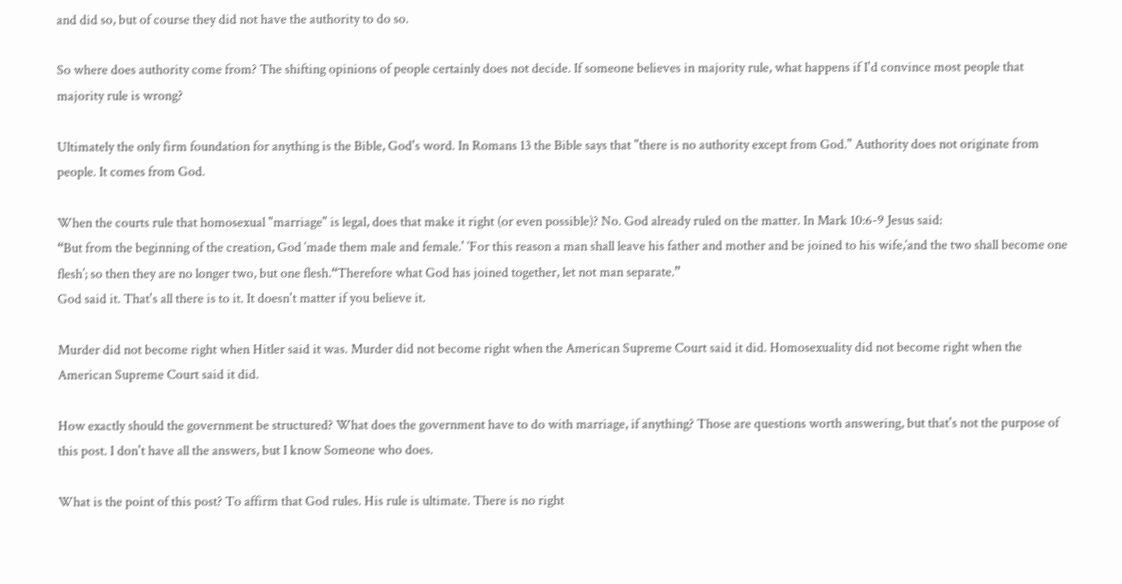and did so, but of course they did not have the authority to do so.

So where does authority come from? The shifting opinions of people certainly does not decide. If someone believes in majority rule, what happens if I'd convince most people that majority rule is wrong?

Ultimately the only firm foundation for anything is the Bible, God's word. In Romans 13 the Bible says that "there is no authority except from God." Authority does not originate from people. It comes from God.

When the courts rule that homosexual "marriage" is legal, does that make it right (or even possible)? No. God already ruled on the matter. In Mark 10:6-9 Jesus said:
“But from the beginning of the creation, God ‘made them male and female.' ‘For this reason a man shall leave his father and mother and be joined to his wife,‘and the two shall become one flesh’; so then they are no longer two, but one flesh.“Therefore what God has joined together, let not man separate.”
God said it. That's all there is to it. It doesn't matter if you believe it.

Murder did not become right when Hitler said it was. Murder did not become right when the American Supreme Court said it did. Homosexuality did not become right when the American Supreme Court said it did.

How exactly should the government be structured? What does the government have to do with marriage, if anything? Those are questions worth answering, but that's not the purpose of this post. I don't have all the answers, but I know Someone who does.

What is the point of this post? To affirm that God rules. His rule is ultimate. There is no right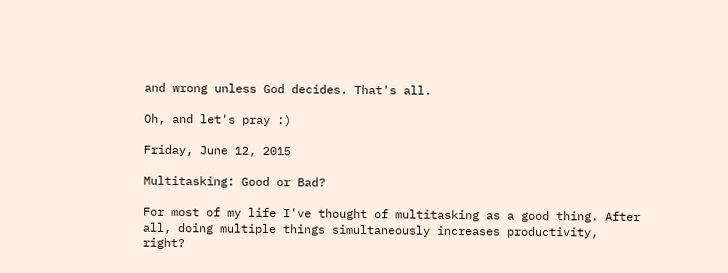and wrong unless God decides. That's all.

Oh, and let's pray :)

Friday, June 12, 2015

Multitasking: Good or Bad?

For most of my life I've thought of multitasking as a good thing. After all, doing multiple things simultaneously increases productivity, right?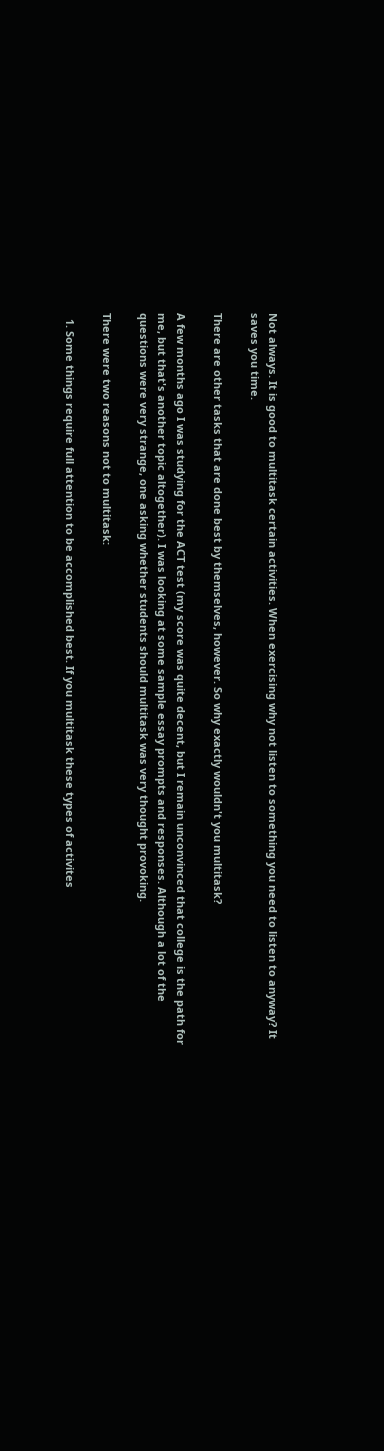Not always. It is good to multitask certain activities. When exercising why not listen to something you need to listen to anyway? It saves you time.

There are other tasks that are done best by themselves, however. So why exactly wouldn't you multitask?

A few months ago I was studying for the ACT test (my score was quite decent, but I remain unconvinced that college is the path for me, but that's another topic altogether). I was looking at some sample essay prompts and responses. Although a lot of the questions were very strange, one asking whether students should multitask was very thought provoking.

There were two reasons not to multitask:

  1. Some things require full attention to be accomplished best. If you multitask these types of activites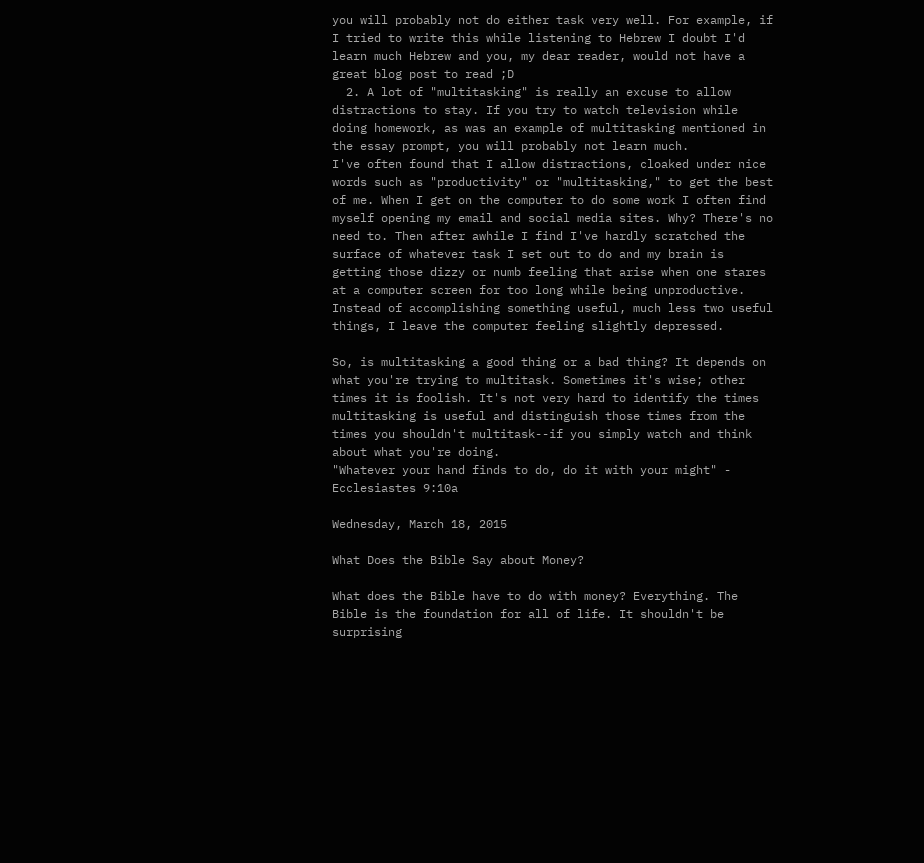you will probably not do either task very well. For example, if I tried to write this while listening to Hebrew I doubt I'd learn much Hebrew and you, my dear reader, would not have a great blog post to read ;D
  2. A lot of "multitasking" is really an excuse to allow distractions to stay. If you try to watch television while doing homework, as was an example of multitasking mentioned in the essay prompt, you will probably not learn much.
I've often found that I allow distractions, cloaked under nice words such as "productivity" or "multitasking," to get the best of me. When I get on the computer to do some work I often find myself opening my email and social media sites. Why? There's no need to. Then after awhile I find I've hardly scratched the surface of whatever task I set out to do and my brain is getting those dizzy or numb feeling that arise when one stares at a computer screen for too long while being unproductive. Instead of accomplishing something useful, much less two useful things, I leave the computer feeling slightly depressed.

So, is multitasking a good thing or a bad thing? It depends on what you're trying to multitask. Sometimes it's wise; other times it is foolish. It's not very hard to identify the times multitasking is useful and distinguish those times from the times you shouldn't multitask--if you simply watch and think about what you're doing.
"Whatever your hand finds to do, do it with your might" - Ecclesiastes 9:10a

Wednesday, March 18, 2015

What Does the Bible Say about Money?

What does the Bible have to do with money? Everything. The Bible is the foundation for all of life. It shouldn't be surprising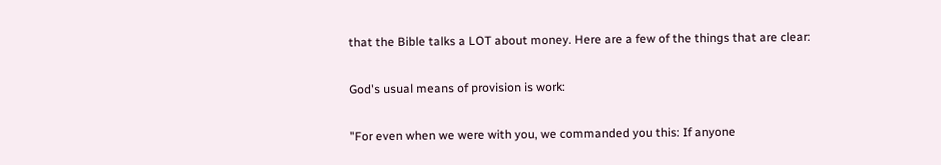that the Bible talks a LOT about money. Here are a few of the things that are clear:

God's usual means of provision is work:

"For even when we were with you, we commanded you this: If anyone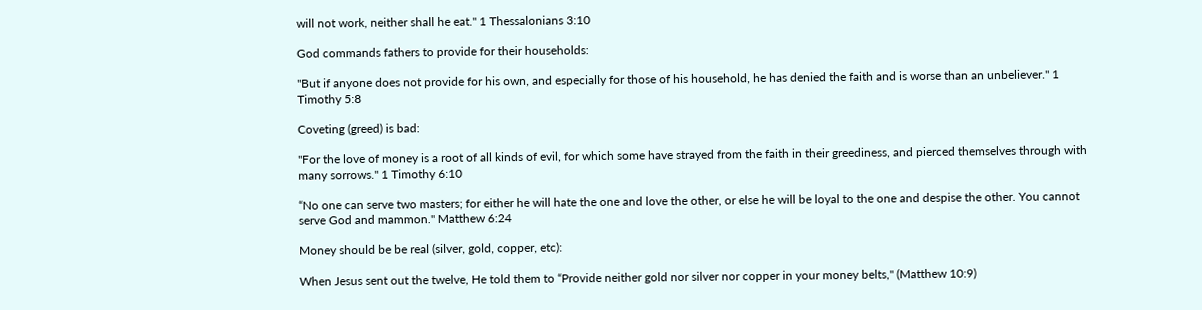will not work, neither shall he eat." 1 Thessalonians 3:10

God commands fathers to provide for their households:

"But if anyone does not provide for his own, and especially for those of his household, he has denied the faith and is worse than an unbeliever." 1 Timothy 5:8

Coveting (greed) is bad:

"For the love of money is a root of all kinds of evil, for which some have strayed from the faith in their greediness, and pierced themselves through with many sorrows." 1 Timothy 6:10

“No one can serve two masters; for either he will hate the one and love the other, or else he will be loyal to the one and despise the other. You cannot serve God and mammon." Matthew 6:24

Money should be be real (silver, gold, copper, etc):

When Jesus sent out the twelve, He told them to “Provide neither gold nor silver nor copper in your money belts," (Matthew 10:9)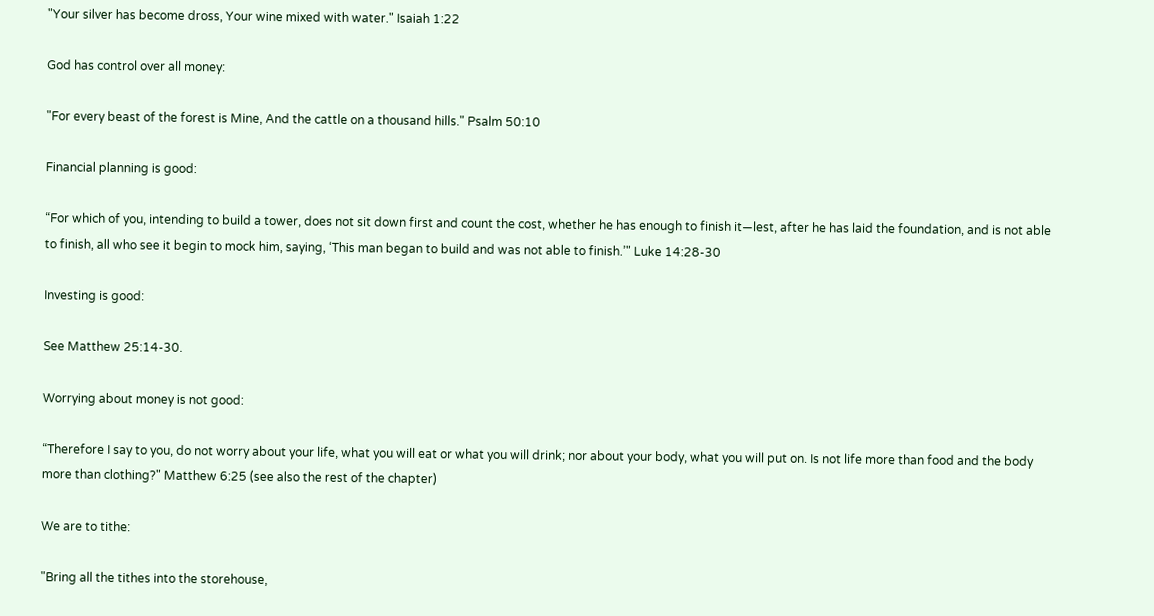"Your silver has become dross, Your wine mixed with water." Isaiah 1:22

God has control over all money:

"For every beast of the forest is Mine, And the cattle on a thousand hills." Psalm 50:10

Financial planning is good:

“For which of you, intending to build a tower, does not sit down first and count the cost, whether he has enough to finish it—lest, after he has laid the foundation, and is not able to finish, all who see it begin to mock him, saying, ‘This man began to build and was not able to finish.’" Luke 14:28-30

Investing is good:

See Matthew 25:14-30.

Worrying about money is not good:

“Therefore I say to you, do not worry about your life, what you will eat or what you will drink; nor about your body, what you will put on. Is not life more than food and the body more than clothing?" Matthew 6:25 (see also the rest of the chapter)

We are to tithe:

"Bring all the tithes into the storehouse,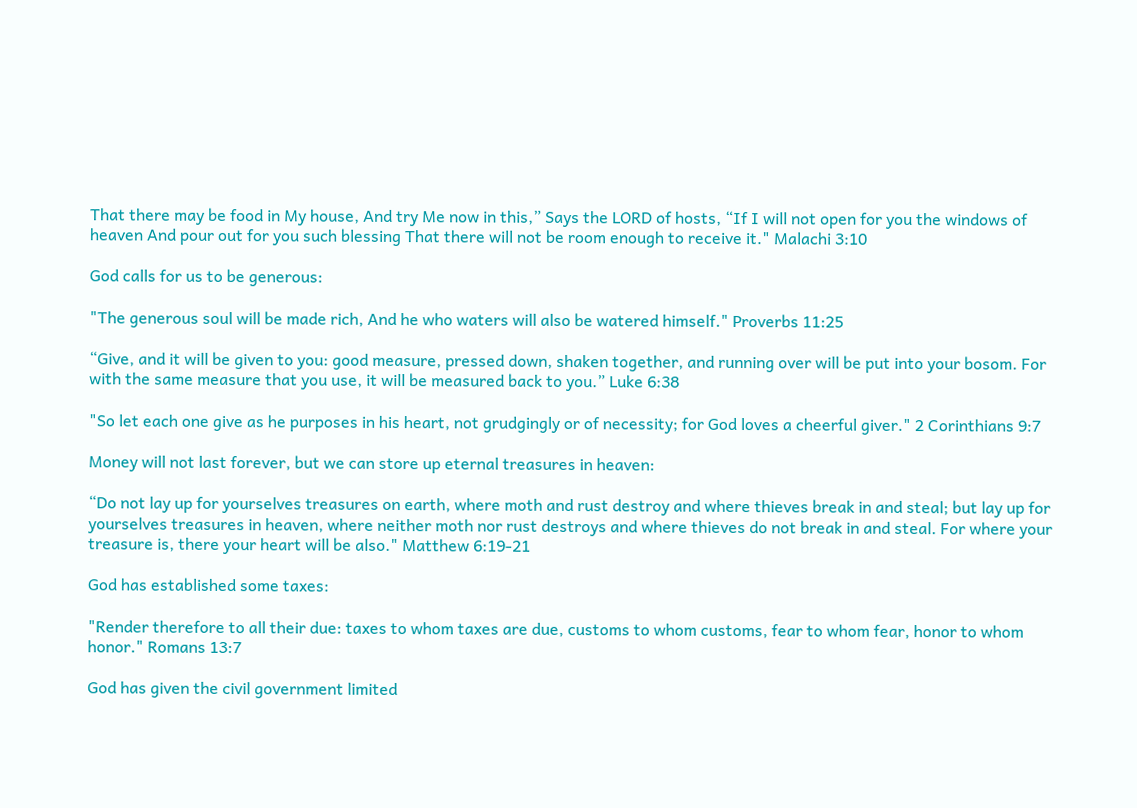That there may be food in My house, And try Me now in this,” Says the LORD of hosts, “If I will not open for you the windows of heaven And pour out for you such blessing That there will not be room enough to receive it." Malachi 3:10

God calls for us to be generous:

"The generous soul will be made rich, And he who waters will also be watered himself." Proverbs 11:25

“Give, and it will be given to you: good measure, pressed down, shaken together, and running over will be put into your bosom. For with the same measure that you use, it will be measured back to you.” Luke 6:38

"So let each one give as he purposes in his heart, not grudgingly or of necessity; for God loves a cheerful giver." 2 Corinthians 9:7

Money will not last forever, but we can store up eternal treasures in heaven:

“Do not lay up for yourselves treasures on earth, where moth and rust destroy and where thieves break in and steal; but lay up for yourselves treasures in heaven, where neither moth nor rust destroys and where thieves do not break in and steal. For where your treasure is, there your heart will be also." Matthew 6:19-21

God has established some taxes:

"Render therefore to all their due: taxes to whom taxes are due, customs to whom customs, fear to whom fear, honor to whom honor." Romans 13:7

God has given the civil government limited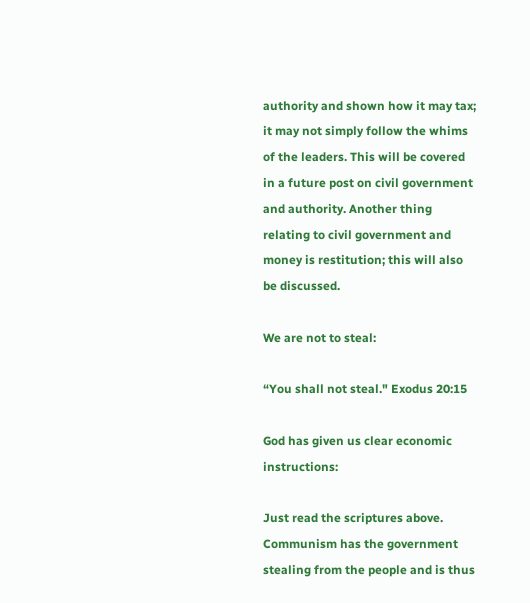authority and shown how it may tax; it may not simply follow the whims of the leaders. This will be covered in a future post on civil government and authority. Another thing relating to civil government and money is restitution; this will also be discussed.

We are not to steal:

“You shall not steal." Exodus 20:15

God has given us clear economic instructions:

Just read the scriptures above. Communism has the government stealing from the people and is thus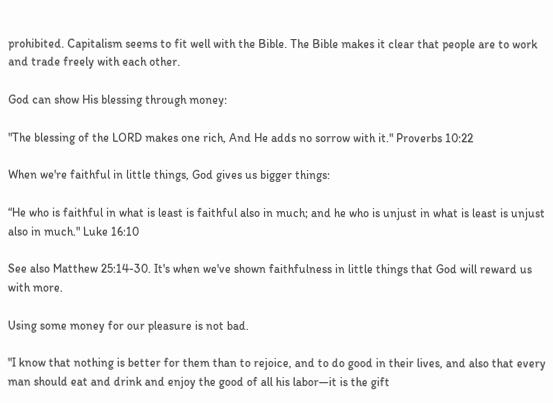prohibited. Capitalism seems to fit well with the Bible. The Bible makes it clear that people are to work and trade freely with each other.

God can show His blessing through money:

"The blessing of the LORD makes one rich, And He adds no sorrow with it." Proverbs 10:22

When we're faithful in little things, God gives us bigger things:

“He who is faithful in what is least is faithful also in much; and he who is unjust in what is least is unjust also in much." Luke 16:10

See also Matthew 25:14-30. It's when we've shown faithfulness in little things that God will reward us with more.

Using some money for our pleasure is not bad.

"I know that nothing is better for them than to rejoice, and to do good in their lives, and also that every man should eat and drink and enjoy the good of all his labor—it is the gift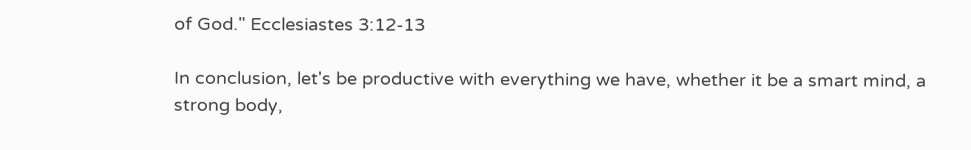of God." Ecclesiastes 3:12-13

In conclusion, let's be productive with everything we have, whether it be a smart mind, a strong body,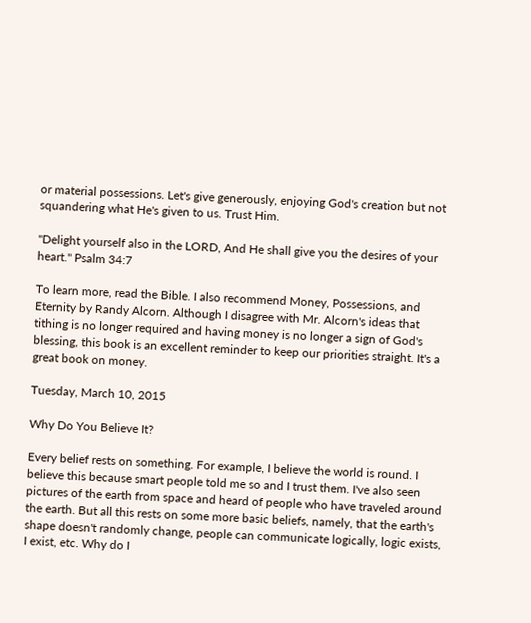or material possessions. Let's give generously, enjoying God's creation but not squandering what He's given to us. Trust Him.

"Delight yourself also in the LORD, And He shall give you the desires of your heart." Psalm 34:7

To learn more, read the Bible. I also recommend Money, Possessions, and Eternity by Randy Alcorn. Although I disagree with Mr. Alcorn's ideas that tithing is no longer required and having money is no longer a sign of God's blessing, this book is an excellent reminder to keep our priorities straight. It's a great book on money.

Tuesday, March 10, 2015

Why Do You Believe It?

Every belief rests on something. For example, I believe the world is round. I believe this because smart people told me so and I trust them. I've also seen pictures of the earth from space and heard of people who have traveled around the earth. But all this rests on some more basic beliefs, namely, that the earth's shape doesn't randomly change, people can communicate logically, logic exists, I exist, etc. Why do I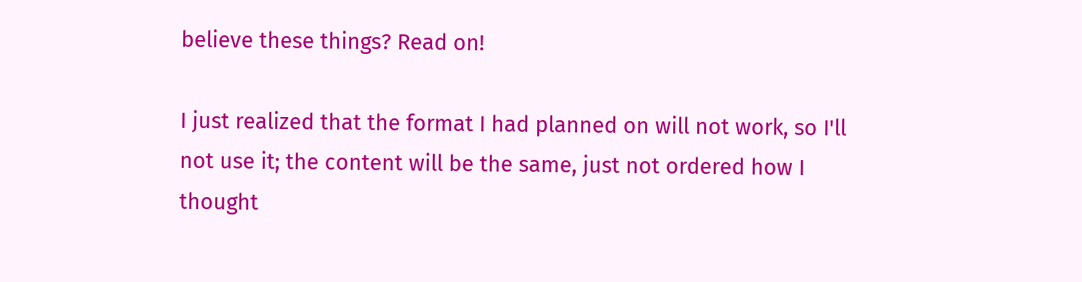believe these things? Read on!

I just realized that the format I had planned on will not work, so I'll not use it; the content will be the same, just not ordered how I thought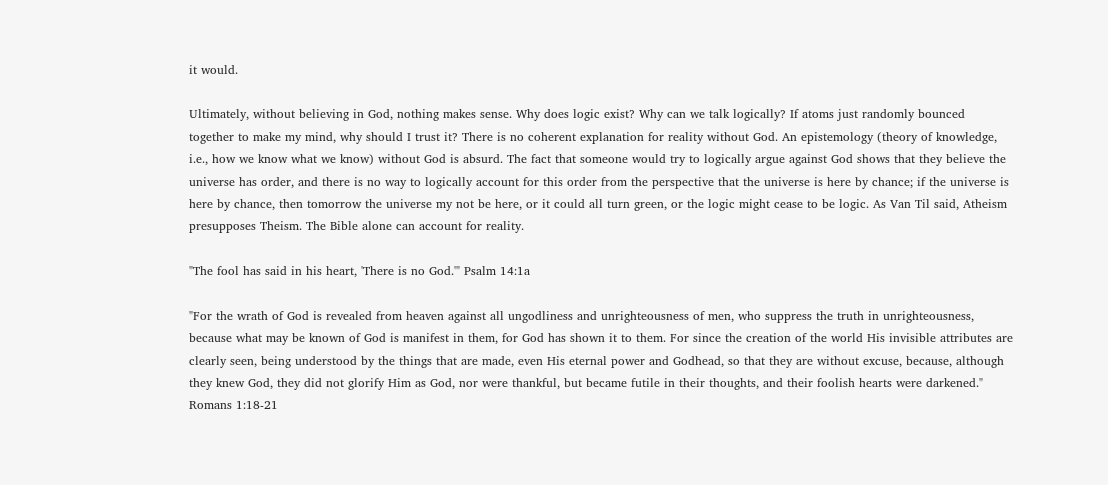it would.

Ultimately, without believing in God, nothing makes sense. Why does logic exist? Why can we talk logically? If atoms just randomly bounced together to make my mind, why should I trust it? There is no coherent explanation for reality without God. An epistemology (theory of knowledge, i.e., how we know what we know) without God is absurd. The fact that someone would try to logically argue against God shows that they believe the universe has order, and there is no way to logically account for this order from the perspective that the universe is here by chance; if the universe is here by chance, then tomorrow the universe my not be here, or it could all turn green, or the logic might cease to be logic. As Van Til said, Atheism presupposes Theism. The Bible alone can account for reality.

"The fool has said in his heart, 'There is no God.'" Psalm 14:1a

"For the wrath of God is revealed from heaven against all ungodliness and unrighteousness of men, who suppress the truth in unrighteousness, because what may be known of God is manifest in them, for God has shown it to them. For since the creation of the world His invisible attributes are clearly seen, being understood by the things that are made, even His eternal power and Godhead, so that they are without excuse, because, although they knew God, they did not glorify Him as God, nor were thankful, but became futile in their thoughts, and their foolish hearts were darkened." Romans 1:18-21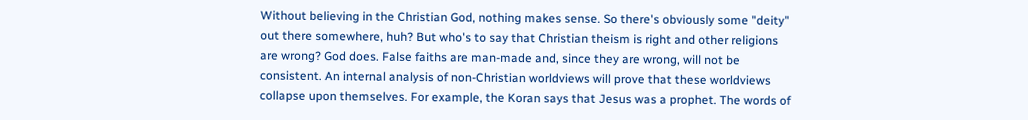Without believing in the Christian God, nothing makes sense. So there's obviously some "deity" out there somewhere, huh? But who's to say that Christian theism is right and other religions are wrong? God does. False faiths are man-made and, since they are wrong, will not be consistent. An internal analysis of non-Christian worldviews will prove that these worldviews collapse upon themselves. For example, the Koran says that Jesus was a prophet. The words of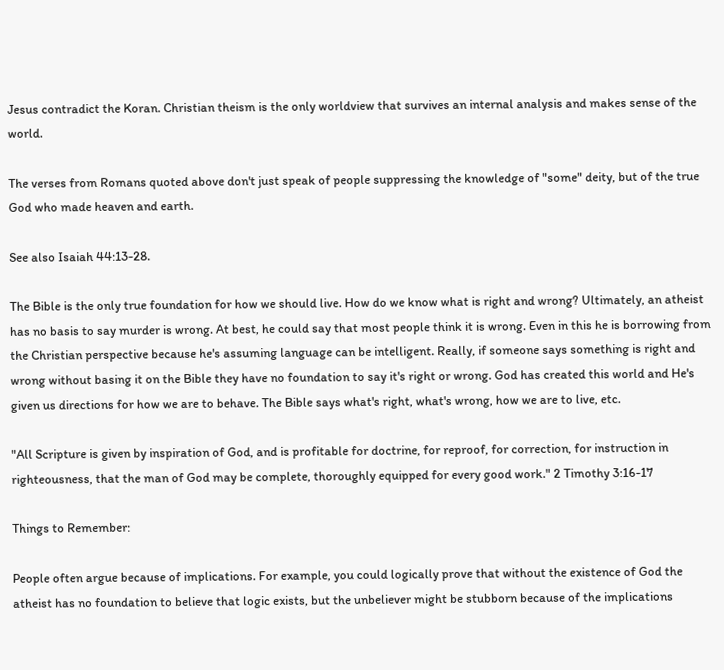Jesus contradict the Koran. Christian theism is the only worldview that survives an internal analysis and makes sense of the world.

The verses from Romans quoted above don't just speak of people suppressing the knowledge of "some" deity, but of the true God who made heaven and earth.

See also Isaiah 44:13-28.

The Bible is the only true foundation for how we should live. How do we know what is right and wrong? Ultimately, an atheist has no basis to say murder is wrong. At best, he could say that most people think it is wrong. Even in this he is borrowing from the Christian perspective because he's assuming language can be intelligent. Really, if someone says something is right and wrong without basing it on the Bible they have no foundation to say it's right or wrong. God has created this world and He's given us directions for how we are to behave. The Bible says what's right, what's wrong, how we are to live, etc.

"All Scripture is given by inspiration of God, and is profitable for doctrine, for reproof, for correction, for instruction in righteousness, that the man of God may be complete, thoroughly equipped for every good work." 2 Timothy 3:16-17

Things to Remember:

People often argue because of implications. For example, you could logically prove that without the existence of God the atheist has no foundation to believe that logic exists, but the unbeliever might be stubborn because of the implications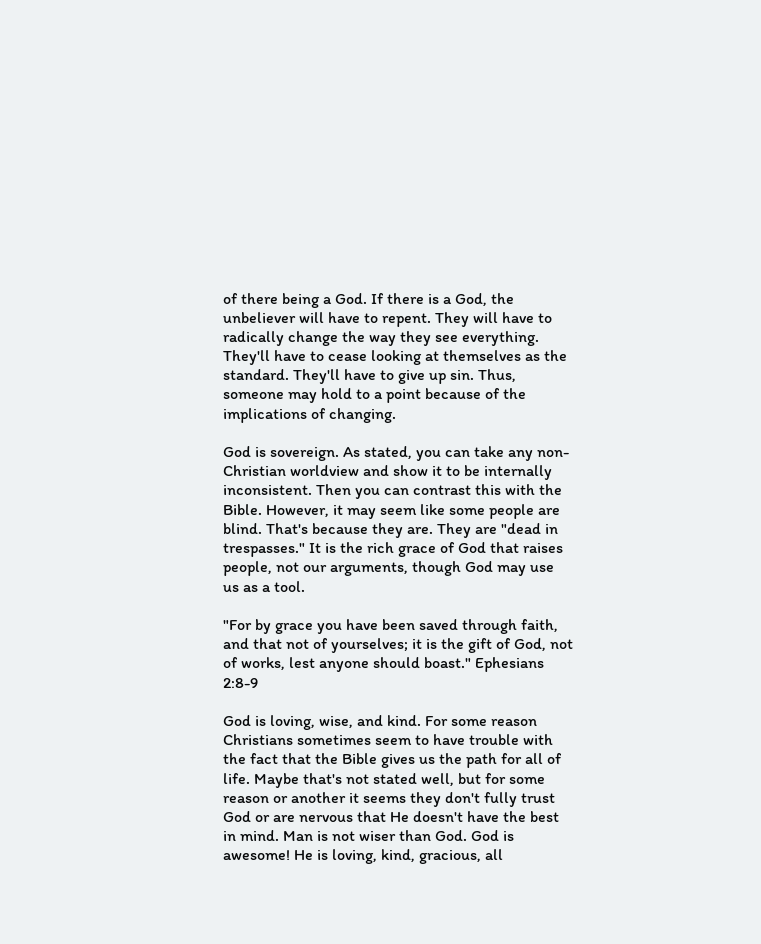of there being a God. If there is a God, the unbeliever will have to repent. They will have to radically change the way they see everything. They'll have to cease looking at themselves as the standard. They'll have to give up sin. Thus, someone may hold to a point because of the implications of changing.

God is sovereign. As stated, you can take any non-Christian worldview and show it to be internally inconsistent. Then you can contrast this with the Bible. However, it may seem like some people are blind. That's because they are. They are "dead in trespasses." It is the rich grace of God that raises people, not our arguments, though God may use us as a tool.

"For by grace you have been saved through faith, and that not of yourselves; it is the gift of God, not of works, lest anyone should boast." Ephesians 2:8-9

God is loving, wise, and kind. For some reason Christians sometimes seem to have trouble with the fact that the Bible gives us the path for all of life. Maybe that's not stated well, but for some reason or another it seems they don't fully trust God or are nervous that He doesn't have the best in mind. Man is not wiser than God. God is awesome! He is loving, kind, gracious, all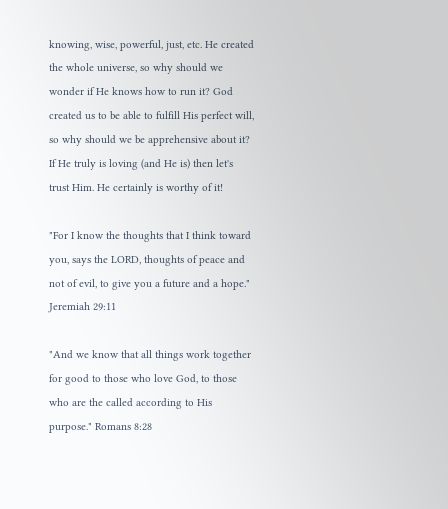knowing, wise, powerful, just, etc. He created the whole universe, so why should we wonder if He knows how to run it? God created us to be able to fulfill His perfect will, so why should we be apprehensive about it? If He truly is loving (and He is) then let's trust Him. He certainly is worthy of it!

"For I know the thoughts that I think toward you, says the LORD, thoughts of peace and not of evil, to give you a future and a hope." Jeremiah 29:11

"And we know that all things work together for good to those who love God, to those who are the called according to His purpose." Romans 8:28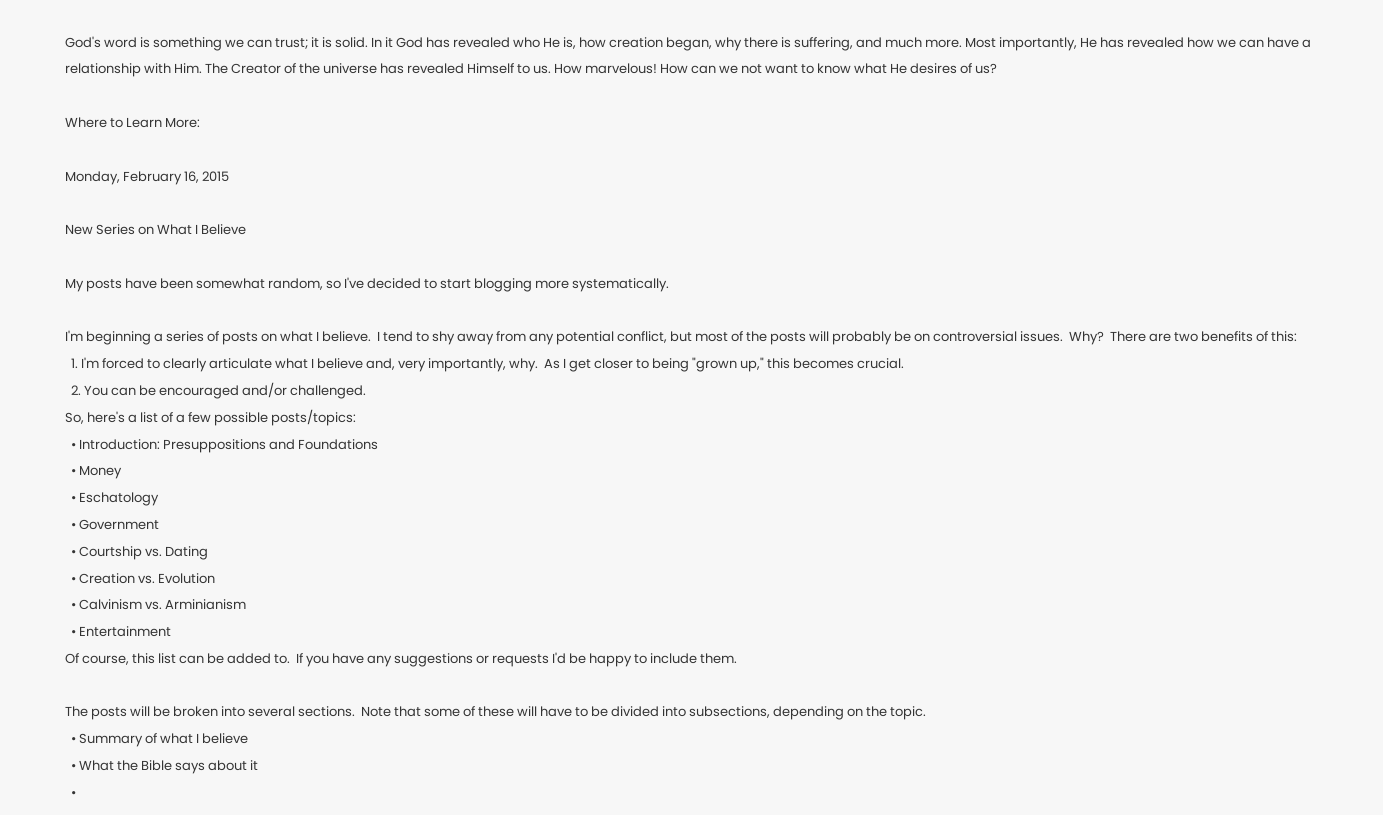God's word is something we can trust; it is solid. In it God has revealed who He is, how creation began, why there is suffering, and much more. Most importantly, He has revealed how we can have a relationship with Him. The Creator of the universe has revealed Himself to us. How marvelous! How can we not want to know what He desires of us?

Where to Learn More:

Monday, February 16, 2015

New Series on What I Believe

My posts have been somewhat random, so I've decided to start blogging more systematically.

I'm beginning a series of posts on what I believe.  I tend to shy away from any potential conflict, but most of the posts will probably be on controversial issues.  Why?  There are two benefits of this:
  1. I'm forced to clearly articulate what I believe and, very importantly, why.  As I get closer to being "grown up," this becomes crucial.
  2. You can be encouraged and/or challenged.
So, here's a list of a few possible posts/topics:
  • Introduction: Presuppositions and Foundations
  • Money
  • Eschatology
  • Government
  • Courtship vs. Dating
  • Creation vs. Evolution
  • Calvinism vs. Arminianism
  • Entertainment
Of course, this list can be added to.  If you have any suggestions or requests I'd be happy to include them.

The posts will be broken into several sections.  Note that some of these will have to be divided into subsections, depending on the topic.
  • Summary of what I believe
  • What the Bible says about it
  •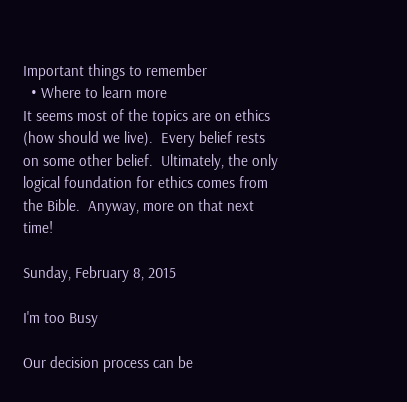Important things to remember
  • Where to learn more
It seems most of the topics are on ethics (how should we live).  Every belief rests on some other belief.  Ultimately, the only logical foundation for ethics comes from the Bible.  Anyway, more on that next time!

Sunday, February 8, 2015

I'm too Busy

Our decision process can be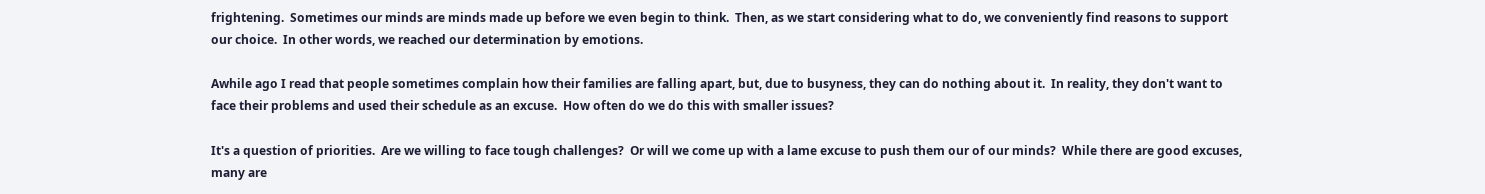frightening.  Sometimes our minds are minds made up before we even begin to think.  Then, as we start considering what to do, we conveniently find reasons to support our choice.  In other words, we reached our determination by emotions.

Awhile ago I read that people sometimes complain how their families are falling apart, but, due to busyness, they can do nothing about it.  In reality, they don't want to face their problems and used their schedule as an excuse.  How often do we do this with smaller issues?

It's a question of priorities.  Are we willing to face tough challenges?  Or will we come up with a lame excuse to push them our of our minds?  While there are good excuses, many are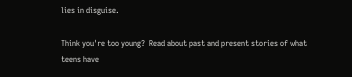lies in disguise.

Think you're too young?  Read about past and present stories of what teens have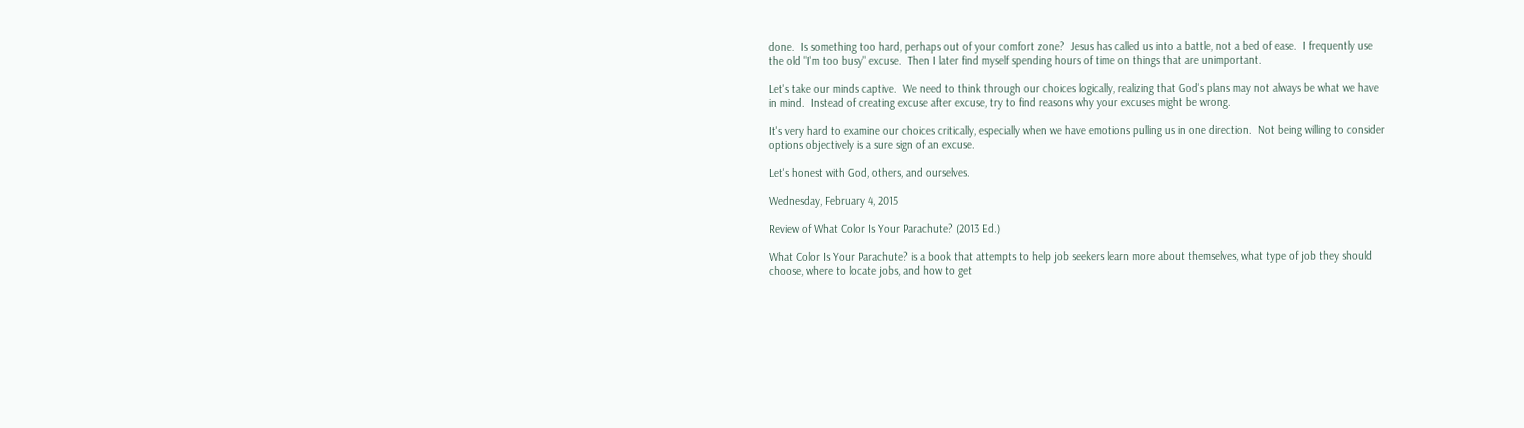done.  Is something too hard, perhaps out of your comfort zone?  Jesus has called us into a battle, not a bed of ease.  I frequently use the old "I'm too busy" excuse.  Then I later find myself spending hours of time on things that are unimportant.

Let's take our minds captive.  We need to think through our choices logically, realizing that God's plans may not always be what we have in mind.  Instead of creating excuse after excuse, try to find reasons why your excuses might be wrong.

It's very hard to examine our choices critically, especially when we have emotions pulling us in one direction.  Not being willing to consider options objectively is a sure sign of an excuse.

Let's honest with God, others, and ourselves.

Wednesday, February 4, 2015

Review of What Color Is Your Parachute? (2013 Ed.)

What Color Is Your Parachute? is a book that attempts to help job seekers learn more about themselves, what type of job they should choose, where to locate jobs, and how to get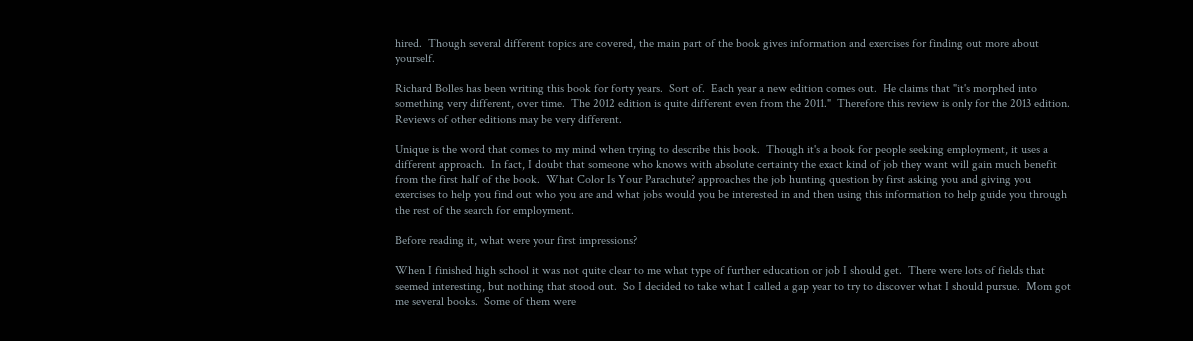hired.  Though several different topics are covered, the main part of the book gives information and exercises for finding out more about yourself.

Richard Bolles has been writing this book for forty years.  Sort of.  Each year a new edition comes out.  He claims that "it's morphed into something very different, over time.  The 2012 edition is quite different even from the 2011."  Therefore this review is only for the 2013 edition.  Reviews of other editions may be very different.

Unique is the word that comes to my mind when trying to describe this book.  Though it's a book for people seeking employment, it uses a different approach.  In fact, I doubt that someone who knows with absolute certainty the exact kind of job they want will gain much benefit from the first half of the book.  What Color Is Your Parachute? approaches the job hunting question by first asking you and giving you exercises to help you find out who you are and what jobs would you be interested in and then using this information to help guide you through the rest of the search for employment.

Before reading it, what were your first impressions?

When I finished high school it was not quite clear to me what type of further education or job I should get.  There were lots of fields that seemed interesting, but nothing that stood out.  So I decided to take what I called a gap year to try to discover what I should pursue.  Mom got me several books.  Some of them were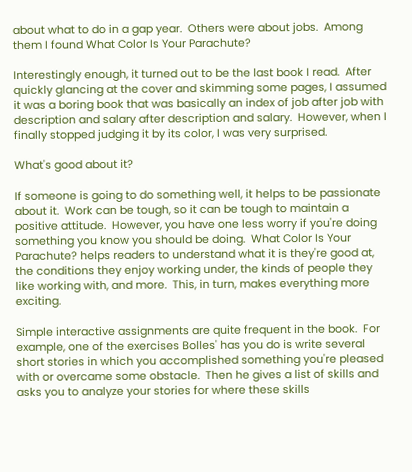about what to do in a gap year.  Others were about jobs.  Among them I found What Color Is Your Parachute?

Interestingly enough, it turned out to be the last book I read.  After quickly glancing at the cover and skimming some pages, I assumed it was a boring book that was basically an index of job after job with description and salary after description and salary.  However, when I finally stopped judging it by its color, I was very surprised.

What's good about it?

If someone is going to do something well, it helps to be passionate about it.  Work can be tough, so it can be tough to maintain a positive attitude.  However, you have one less worry if you're doing something you know you should be doing.  What Color Is Your Parachute? helps readers to understand what it is they're good at, the conditions they enjoy working under, the kinds of people they like working with, and more.  This, in turn, makes everything more exciting.

Simple interactive assignments are quite frequent in the book.  For example, one of the exercises Bolles' has you do is write several short stories in which you accomplished something you're pleased with or overcame some obstacle.  Then he gives a list of skills and asks you to analyze your stories for where these skills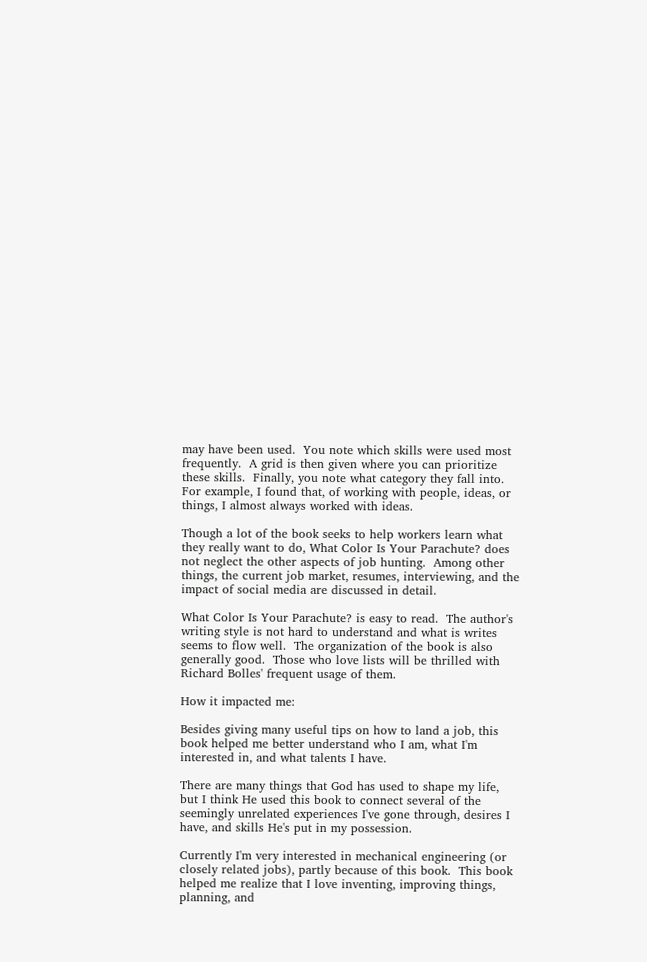may have been used.  You note which skills were used most frequently.  A grid is then given where you can prioritize these skills.  Finally, you note what category they fall into.  For example, I found that, of working with people, ideas, or things, I almost always worked with ideas.

Though a lot of the book seeks to help workers learn what they really want to do, What Color Is Your Parachute? does not neglect the other aspects of job hunting.  Among other things, the current job market, resumes, interviewing, and the impact of social media are discussed in detail.

What Color Is Your Parachute? is easy to read.  The author's writing style is not hard to understand and what is writes seems to flow well.  The organization of the book is also generally good.  Those who love lists will be thrilled with Richard Bolles' frequent usage of them.

How it impacted me:

Besides giving many useful tips on how to land a job, this book helped me better understand who I am, what I'm interested in, and what talents I have.

There are many things that God has used to shape my life, but I think He used this book to connect several of the seemingly unrelated experiences I've gone through, desires I have, and skills He's put in my possession.

Currently I'm very interested in mechanical engineering (or closely related jobs), partly because of this book.  This book helped me realize that I love inventing, improving things, planning, and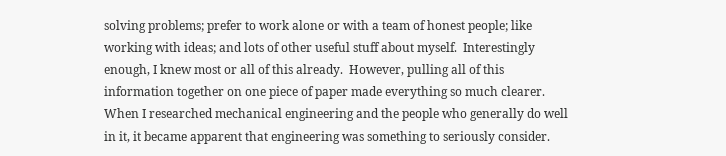solving problems; prefer to work alone or with a team of honest people; like working with ideas; and lots of other useful stuff about myself.  Interestingly enough, I knew most or all of this already.  However, pulling all of this information together on one piece of paper made everything so much clearer.  When I researched mechanical engineering and the people who generally do well in it, it became apparent that engineering was something to seriously consider.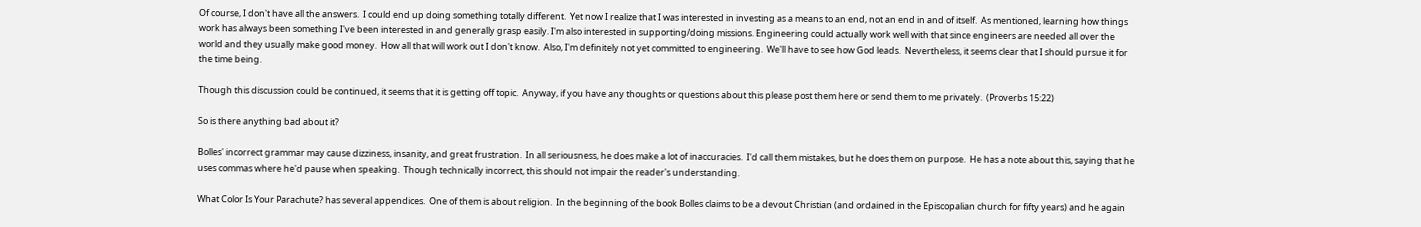Of course, I don't have all the answers.  I could end up doing something totally different.  Yet now I realize that I was interested in investing as a means to an end, not an end in and of itself.  As mentioned, learning how things work has always been something I've been interested in and generally grasp easily. I'm also interested in supporting/doing missions. Engineering could actually work well with that since engineers are needed all over the world and they usually make good money.  How all that will work out I don't know.  Also, I'm definitely not yet committed to engineering.  We'll have to see how God leads.  Nevertheless, it seems clear that I should pursue it for the time being.

Though this discussion could be continued, it seems that it is getting off topic.  Anyway, if you have any thoughts or questions about this please post them here or send them to me privately.  (Proverbs 15:22)

So is there anything bad about it?

Bolles' incorrect grammar may cause dizziness, insanity, and great frustration.  In all seriousness, he does make a lot of inaccuracies.  I'd call them mistakes, but he does them on purpose.  He has a note about this, saying that he uses commas where he'd pause when speaking.  Though technically incorrect, this should not impair the reader's understanding.

What Color Is Your Parachute? has several appendices.  One of them is about religion.  In the beginning of the book Bolles claims to be a devout Christian (and ordained in the Episcopalian church for fifty years) and he again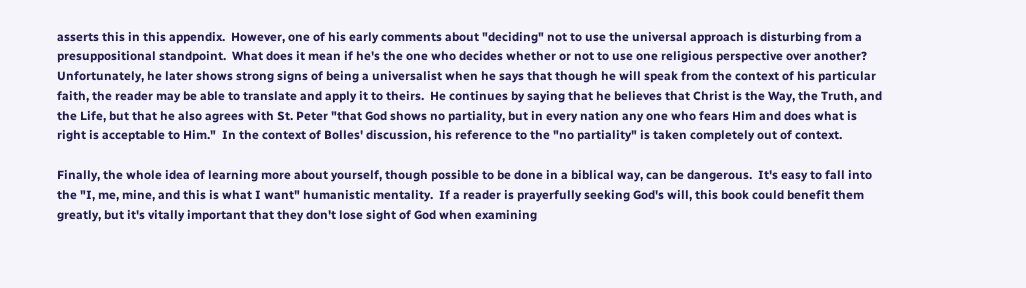asserts this in this appendix.  However, one of his early comments about "deciding" not to use the universal approach is disturbing from a presuppositional standpoint.  What does it mean if he's the one who decides whether or not to use one religious perspective over another?  Unfortunately, he later shows strong signs of being a universalist when he says that though he will speak from the context of his particular faith, the reader may be able to translate and apply it to theirs.  He continues by saying that he believes that Christ is the Way, the Truth, and the Life, but that he also agrees with St. Peter "that God shows no partiality, but in every nation any one who fears Him and does what is right is acceptable to Him."  In the context of Bolles' discussion, his reference to the "no partiality" is taken completely out of context.

Finally, the whole idea of learning more about yourself, though possible to be done in a biblical way, can be dangerous.  It's easy to fall into the "I, me, mine, and this is what I want" humanistic mentality.  If a reader is prayerfully seeking God's will, this book could benefit them greatly, but it's vitally important that they don't lose sight of God when examining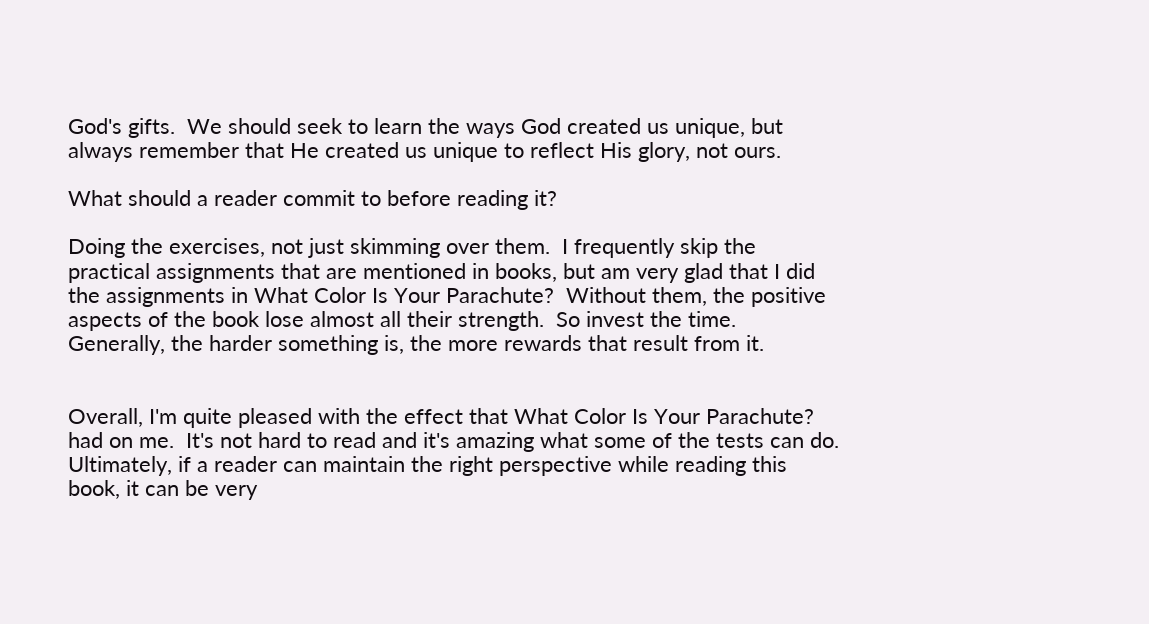God's gifts.  We should seek to learn the ways God created us unique, but always remember that He created us unique to reflect His glory, not ours.

What should a reader commit to before reading it?

Doing the exercises, not just skimming over them.  I frequently skip the practical assignments that are mentioned in books, but am very glad that I did the assignments in What Color Is Your Parachute?  Without them, the positive aspects of the book lose almost all their strength.  So invest the time.  Generally, the harder something is, the more rewards that result from it.


Overall, I'm quite pleased with the effect that What Color Is Your Parachute? had on me.  It's not hard to read and it's amazing what some of the tests can do.  Ultimately, if a reader can maintain the right perspective while reading this book, it can be very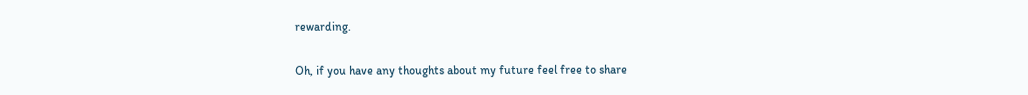rewarding.

Oh, if you have any thoughts about my future feel free to share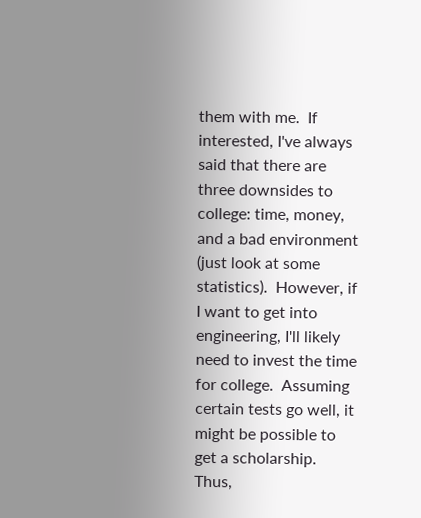them with me.  If interested, I've always said that there are three downsides to college: time, money, and a bad environment (just look at some statistics).  However, if I want to get into engineering, I'll likely need to invest the time for college.  Assuming certain tests go well, it might be possible to get a scholarship.  Thus,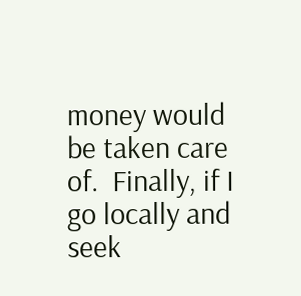money would be taken care of.  Finally, if I go locally and seek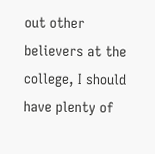out other believers at the college, I should have plenty of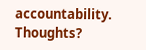accountability.  Thoughts?